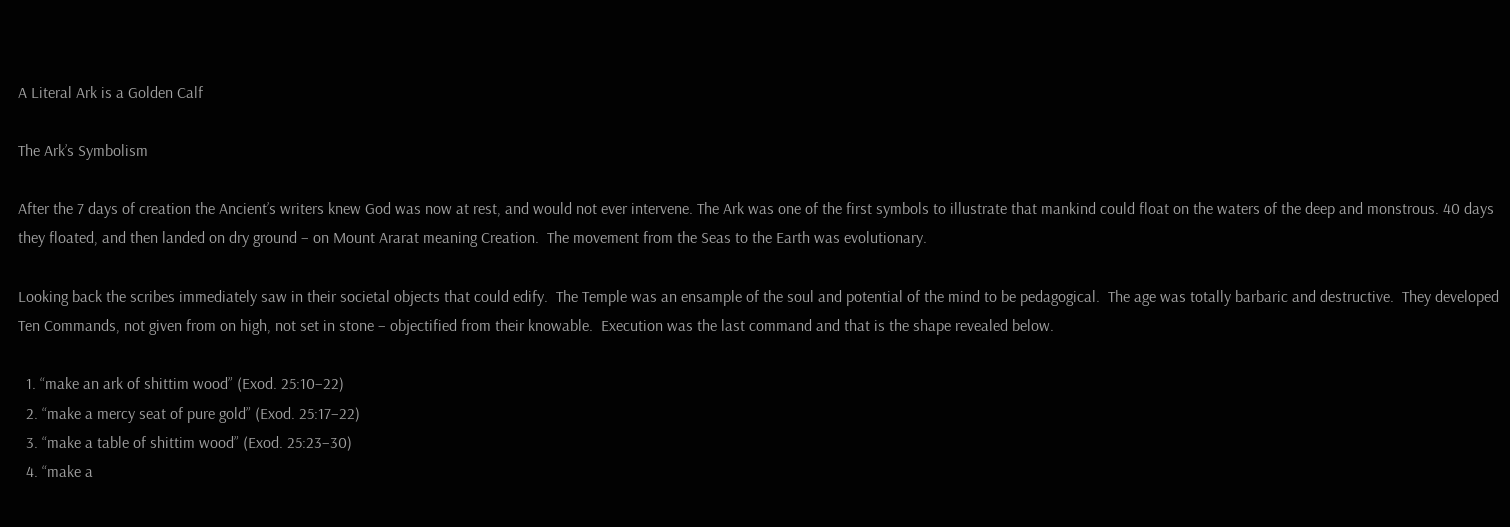A Literal Ark is a Golden Calf

The Ark’s Symbolism

After the 7 days of creation the Ancient’s writers knew God was now at rest, and would not ever intervene. The Ark was one of the first symbols to illustrate that mankind could float on the waters of the deep and monstrous. 40 days they floated, and then landed on dry ground – on Mount Ararat meaning Creation.  The movement from the Seas to the Earth was evolutionary.

Looking back the scribes immediately saw in their societal objects that could edify.  The Temple was an ensample of the soul and potential of the mind to be pedagogical.  The age was totally barbaric and destructive.  They developed Ten Commands, not given from on high, not set in stone – objectified from their knowable.  Execution was the last command and that is the shape revealed below.

  1. “make an ark of shittim wood” (Exod. 25:10–22)
  2. “make a mercy seat of pure gold” (Exod. 25:17–22)
  3. “make a table of shittim wood” (Exod. 25:23–30)
  4. “make a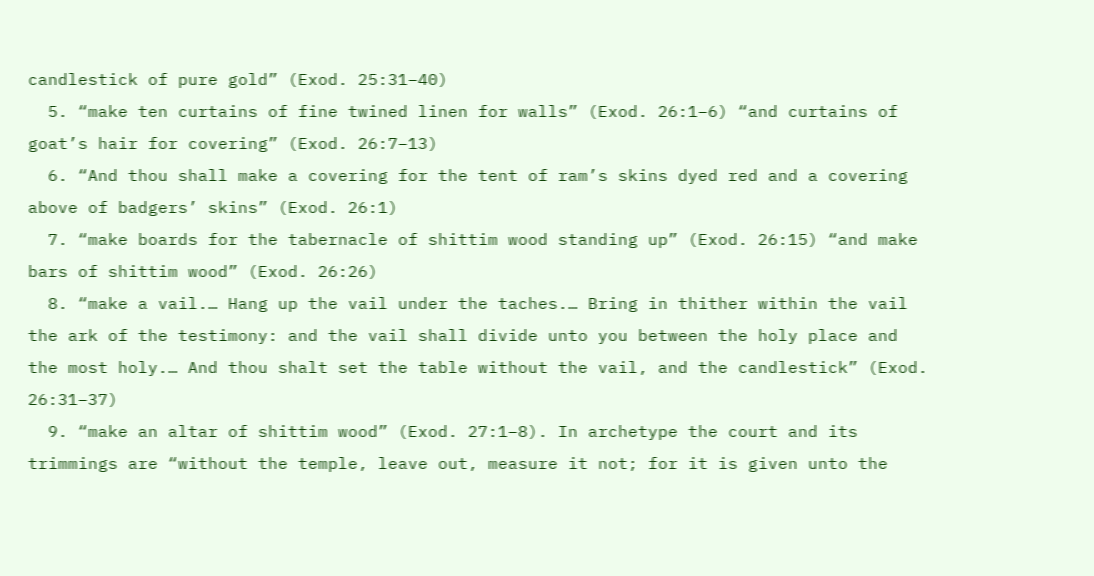candlestick of pure gold” (Exod. 25:31–40)
  5. “make ten curtains of fine twined linen for walls” (Exod. 26:1–6) “and curtains of goat’s hair for covering” (Exod. 26:7–13)
  6. “And thou shall make a covering for the tent of ram’s skins dyed red and a covering above of badgers’ skins” (Exod. 26:1)
  7. “make boards for the tabernacle of shittim wood standing up” (Exod. 26:15) “and make bars of shittim wood” (Exod. 26:26)
  8. “make a vail.… Hang up the vail under the taches.… Bring in thither within the vail the ark of the testimony: and the vail shall divide unto you between the holy place and the most holy.… And thou shalt set the table without the vail, and the candlestick” (Exod. 26:31–37)
  9. “make an altar of shittim wood” (Exod. 27:1–8). In archetype the court and its trimmings are “without the temple, leave out, measure it not; for it is given unto the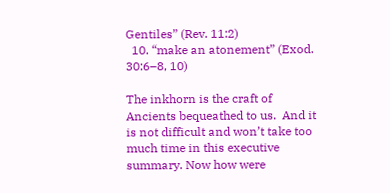Gentiles” (Rev. 11:2)
  10. “make an atonement” (Exod. 30:6–8, 10)

The inkhorn is the craft of Ancients bequeathed to us.  And it is not difficult and won’t take too much time in this executive summary. Now how were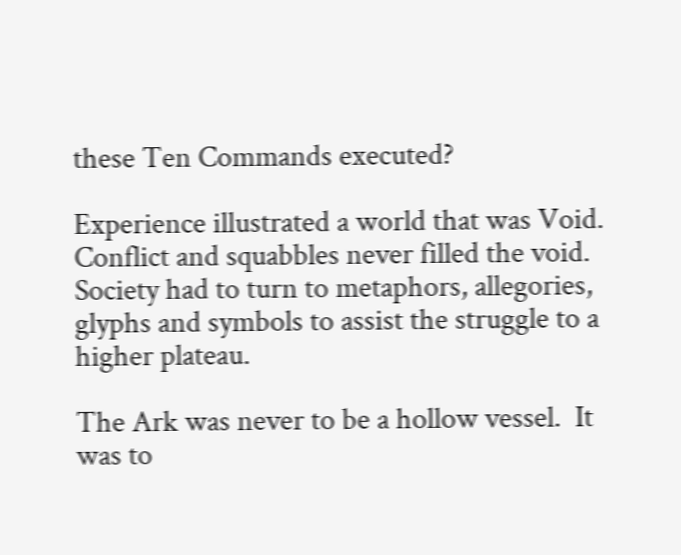these Ten Commands executed?

Experience illustrated a world that was Void.  Conflict and squabbles never filled the void.  Society had to turn to metaphors, allegories, glyphs and symbols to assist the struggle to a higher plateau.

The Ark was never to be a hollow vessel.  It was to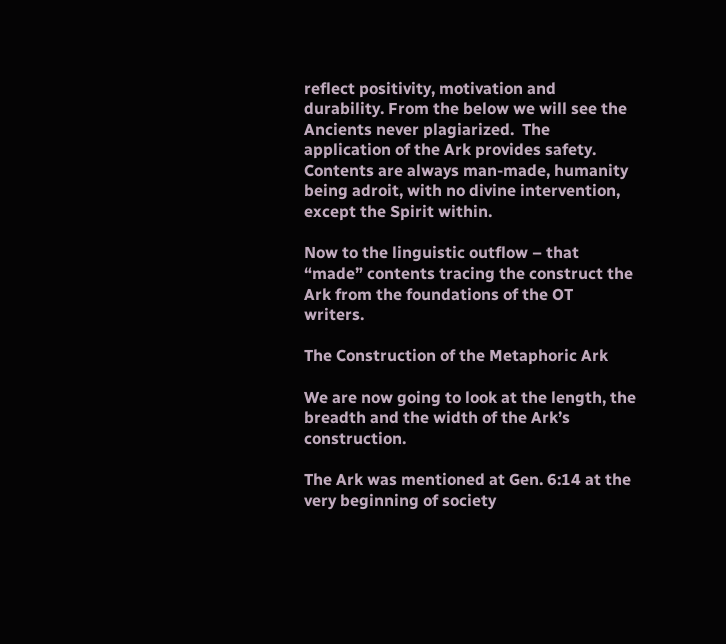reflect positivity, motivation and durability. From the below we will see the Ancients never plagiarized.  The application of the Ark provides safety.  Contents are always man-made, humanity being adroit, with no divine intervention, except the Spirit within.

Now to the linguistic outflow – that “made” contents tracing the construct the Ark from the foundations of the OT writers.

The Construction of the Metaphoric Ark

We are now going to look at the length, the breadth and the width of the Ark’s construction.

The Ark was mentioned at Gen. 6:14 at the very beginning of society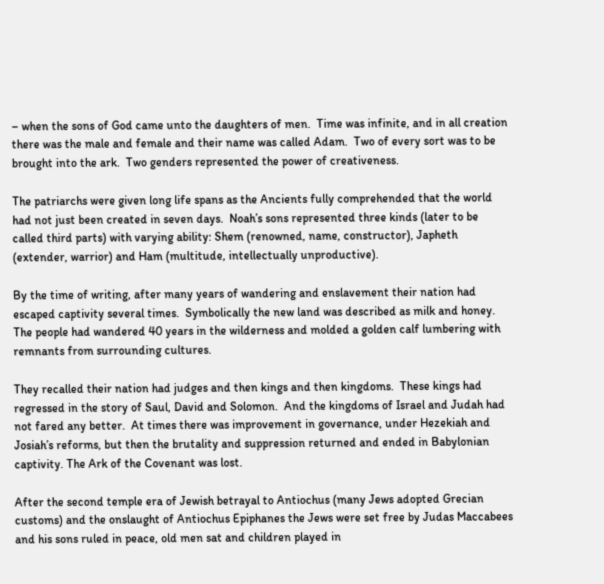– when the sons of God came unto the daughters of men.  Time was infinite, and in all creation there was the male and female and their name was called Adam.  Two of every sort was to be brought into the ark.  Two genders represented the power of creativeness.

The patriarchs were given long life spans as the Ancients fully comprehended that the world had not just been created in seven days.  Noah’s sons represented three kinds (later to be called third parts) with varying ability: Shem (renowned, name, constructor), Japheth (extender, warrior) and Ham (multitude, intellectually unproductive).

By the time of writing, after many years of wandering and enslavement their nation had escaped captivity several times.  Symbolically the new land was described as milk and honey.  The people had wandered 40 years in the wilderness and molded a golden calf lumbering with remnants from surrounding cultures.

They recalled their nation had judges and then kings and then kingdoms.  These kings had regressed in the story of Saul, David and Solomon.  And the kingdoms of Israel and Judah had not fared any better.  At times there was improvement in governance, under Hezekiah and Josiah’s reforms, but then the brutality and suppression returned and ended in Babylonian captivity. The Ark of the Covenant was lost.

After the second temple era of Jewish betrayal to Antiochus (many Jews adopted Grecian customs) and the onslaught of Antiochus Epiphanes the Jews were set free by Judas Maccabees and his sons ruled in peace, old men sat and children played in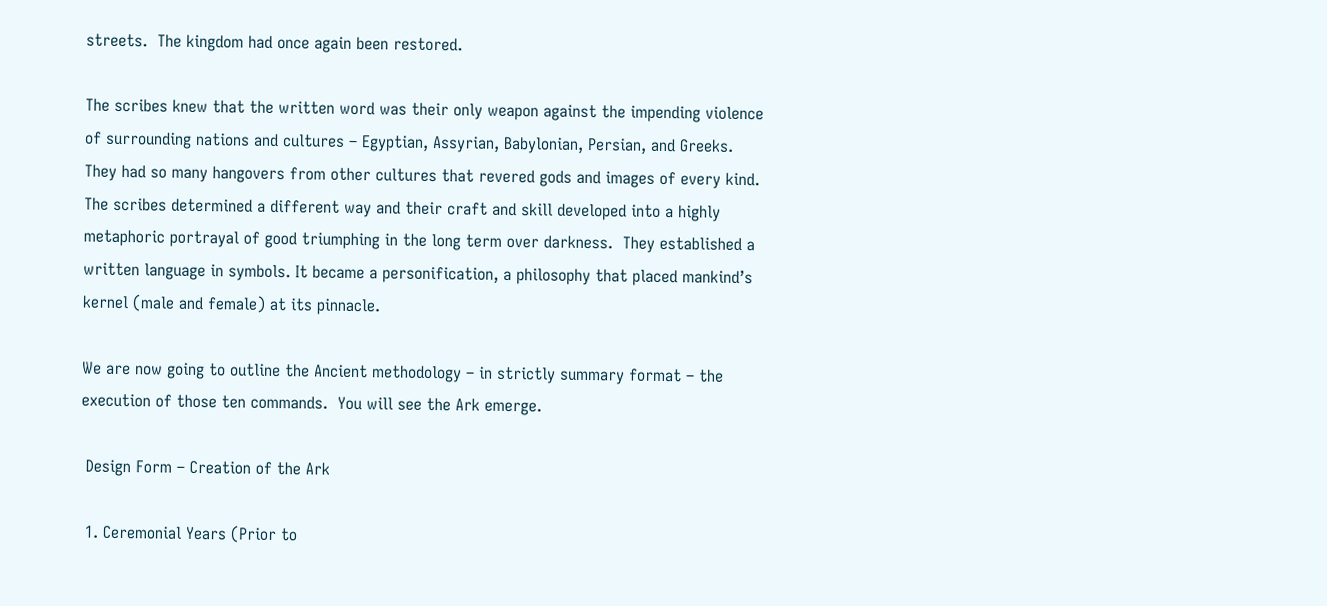streets.  The kingdom had once again been restored.

The scribes knew that the written word was their only weapon against the impending violence of surrounding nations and cultures – Egyptian, Assyrian, Babylonian, Persian, and Greeks.  They had so many hangovers from other cultures that revered gods and images of every kind.   The scribes determined a different way and their craft and skill developed into a highly metaphoric portrayal of good triumphing in the long term over darkness.  They established a written language in symbols. It became a personification, a philosophy that placed mankind’s kernel (male and female) at its pinnacle.

We are now going to outline the Ancient methodology – in strictly summary format – the execution of those ten commands.  You will see the Ark emerge.

 Design Form – Creation of the Ark

 1. Ceremonial Years (Prior to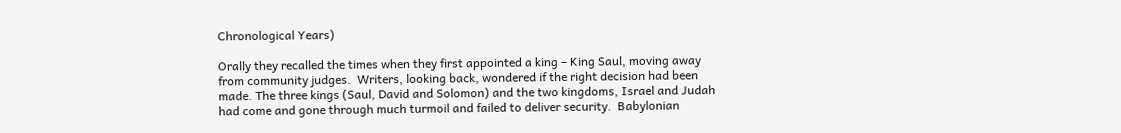Chronological Years)

Orally they recalled the times when they first appointed a king – King Saul, moving away from community judges.  Writers, looking back, wondered if the right decision had been made. The three kings (Saul, David and Solomon) and the two kingdoms, Israel and Judah had come and gone through much turmoil and failed to deliver security.  Babylonian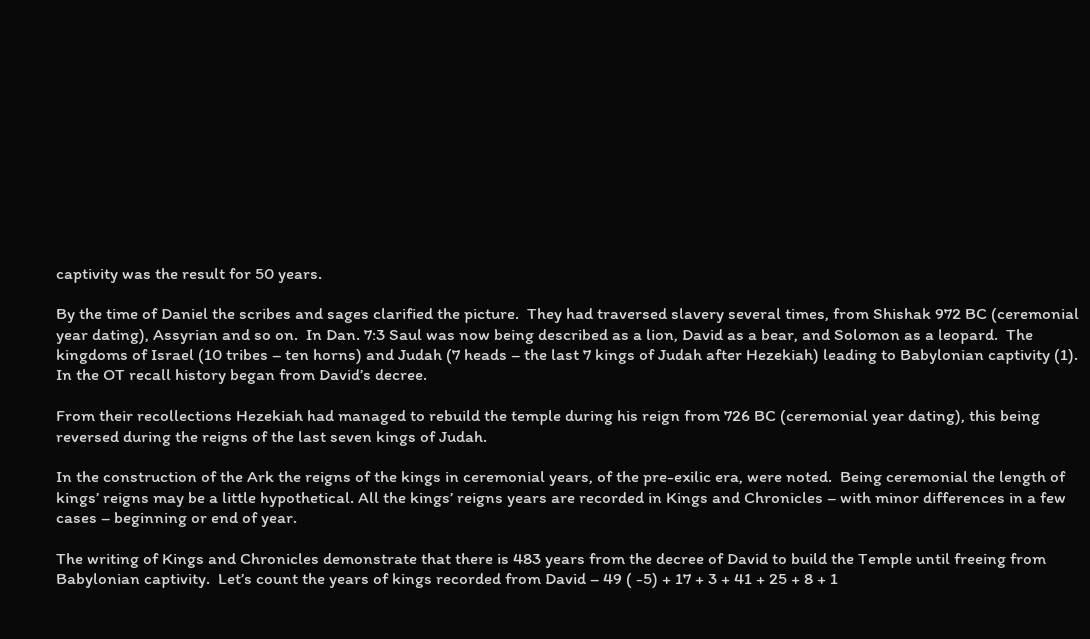captivity was the result for 50 years.

By the time of Daniel the scribes and sages clarified the picture.  They had traversed slavery several times, from Shishak 972 BC (ceremonial year dating), Assyrian and so on.  In Dan. 7:3 Saul was now being described as a lion, David as a bear, and Solomon as a leopard.  The kingdoms of Israel (10 tribes – ten horns) and Judah (7 heads – the last 7 kings of Judah after Hezekiah) leading to Babylonian captivity (1).  In the OT recall history began from David’s decree.

From their recollections Hezekiah had managed to rebuild the temple during his reign from 726 BC (ceremonial year dating), this being reversed during the reigns of the last seven kings of Judah.

In the construction of the Ark the reigns of the kings in ceremonial years, of the pre-exilic era, were noted.  Being ceremonial the length of kings’ reigns may be a little hypothetical. All the kings’ reigns years are recorded in Kings and Chronicles – with minor differences in a few cases – beginning or end of year.

The writing of Kings and Chronicles demonstrate that there is 483 years from the decree of David to build the Temple until freeing from Babylonian captivity.  Let’s count the years of kings recorded from David – 49 ( -5) + 17 + 3 + 41 + 25 + 8 + 1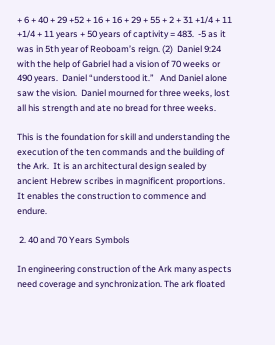+ 6 + 40 + 29 +52 + 16 + 16 + 29 + 55 + 2 + 31 +1/4 + 11 +1/4 + 11 years + 50 years of captivity = 483.  -5 as it was in 5th year of Reoboam’s reign. (2)  Daniel 9:24 with the help of Gabriel had a vision of 70 weeks or 490 years.  Daniel “understood it.”   And Daniel alone saw the vision.  Daniel mourned for three weeks, lost all his strength and ate no bread for three weeks.

This is the foundation for skill and understanding the execution of the ten commands and the building of the Ark.  It is an architectural design sealed by ancient Hebrew scribes in magnificent proportions.  It enables the construction to commence and endure.

 2. 40 and 70 Years Symbols

In engineering construction of the Ark many aspects need coverage and synchronization. The ark floated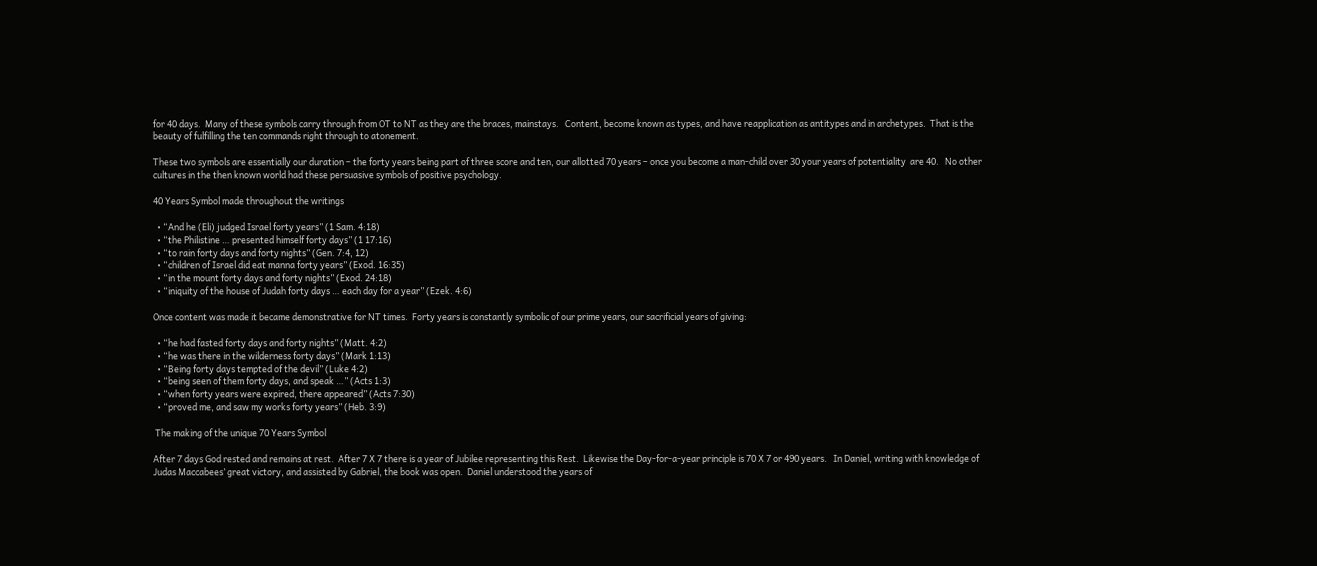for 40 days.  Many of these symbols carry through from OT to NT as they are the braces, mainstays.   Content, become known as types, and have reapplication as antitypes and in archetypes.  That is the beauty of fulfilling the ten commands right through to atonement.

These two symbols are essentially our duration – the forty years being part of three score and ten, our allotted 70 years – once you become a man-child over 30 your years of potentiality  are 40.   No other cultures in the then known world had these persuasive symbols of positive psychology.

40 Years Symbol made throughout the writings

  • “And he (Eli) judged Israel forty years” (1 Sam. 4:18)
  • “the Philistine … presented himself forty days” (1 17:16)
  • “to rain forty days and forty nights” (Gen. 7:4, 12)
  • “children of Israel did eat manna forty years” (Exod. 16:35)
  • “in the mount forty days and forty nights” (Exod. 24:18)
  • “iniquity of the house of Judah forty days … each day for a year” (Ezek. 4:6)

Once content was made it became demonstrative for NT times.  Forty years is constantly symbolic of our prime years, our sacrificial years of giving:

  • “he had fasted forty days and forty nights” (Matt. 4:2)
  • “he was there in the wilderness forty days” (Mark 1:13)
  • “Being forty days tempted of the devil” (Luke 4:2)
  • “being seen of them forty days, and speak …” (Acts 1:3)
  • “when forty years were expired, there appeared” (Acts 7:30)
  • “proved me, and saw my works forty years” (Heb. 3:9)

 The making of the unique 70 Years Symbol

After 7 days God rested and remains at rest.  After 7 X 7 there is a year of Jubilee representing this Rest.  Likewise the Day-for-a-year principle is 70 X 7 or 490 years.   In Daniel, writing with knowledge of Judas Maccabees’ great victory, and assisted by Gabriel, the book was open.  Daniel understood the years of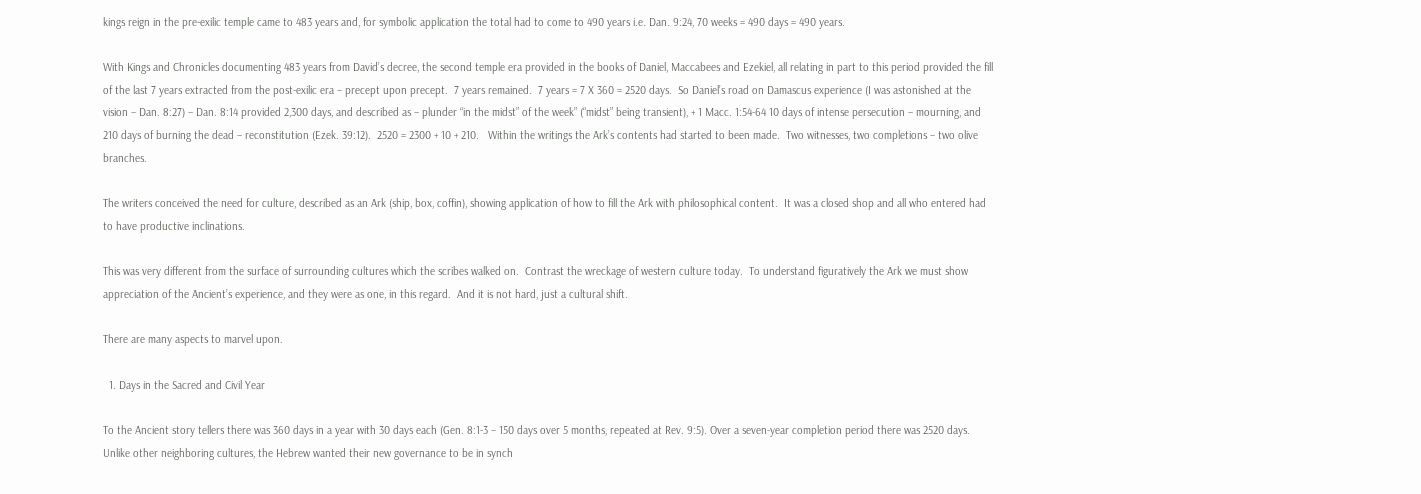kings reign in the pre-exilic temple came to 483 years and, for symbolic application the total had to come to 490 years i.e. Dan. 9:24, 70 weeks = 490 days = 490 years.

With Kings and Chronicles documenting 483 years from David’s decree, the second temple era provided in the books of Daniel, Maccabees and Ezekiel, all relating in part to this period provided the fill of the last 7 years extracted from the post-exilic era – precept upon precept.  7 years remained.  7 years = 7 X 360 = 2520 days.  So Daniel’s road on Damascus experience (I was astonished at the vision – Dan. 8:27) – Dan. 8:14 provided 2,300 days, and described as – plunder “in the midst” of the week” (“midst” being transient), + 1 Macc. 1:54-64 10 days of intense persecution – mourning, and 210 days of burning the dead – reconstitution (Ezek. 39:12).  2520 = 2300 + 10 + 210.   Within the writings the Ark’s contents had started to been made.  Two witnesses, two completions – two olive branches.

The writers conceived the need for culture, described as an Ark (ship, box, coffin), showing application of how to fill the Ark with philosophical content.  It was a closed shop and all who entered had to have productive inclinations.

This was very different from the surface of surrounding cultures which the scribes walked on.  Contrast the wreckage of western culture today.  To understand figuratively the Ark we must show appreciation of the Ancient’s experience, and they were as one, in this regard.  And it is not hard, just a cultural shift.

There are many aspects to marvel upon.

  1. Days in the Sacred and Civil Year

To the Ancient story tellers there was 360 days in a year with 30 days each (Gen. 8:1-3 – 150 days over 5 months, repeated at Rev. 9:5). Over a seven-year completion period there was 2520 days.  Unlike other neighboring cultures, the Hebrew wanted their new governance to be in synch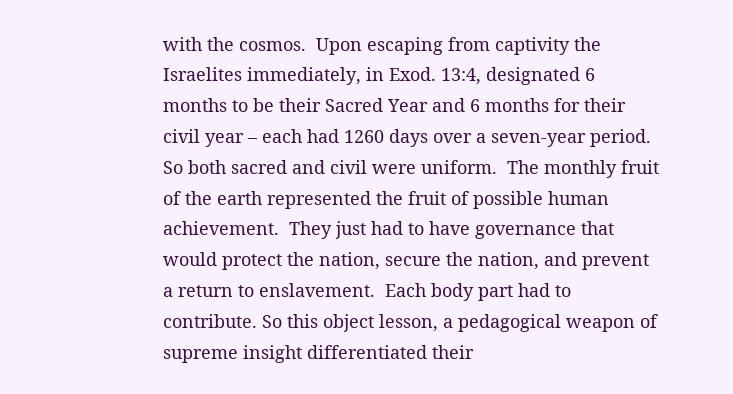with the cosmos.  Upon escaping from captivity the Israelites immediately, in Exod. 13:4, designated 6 months to be their Sacred Year and 6 months for their civil year – each had 1260 days over a seven-year period.  So both sacred and civil were uniform.  The monthly fruit of the earth represented the fruit of possible human achievement.  They just had to have governance that would protect the nation, secure the nation, and prevent a return to enslavement.  Each body part had to contribute. So this object lesson, a pedagogical weapon of supreme insight differentiated their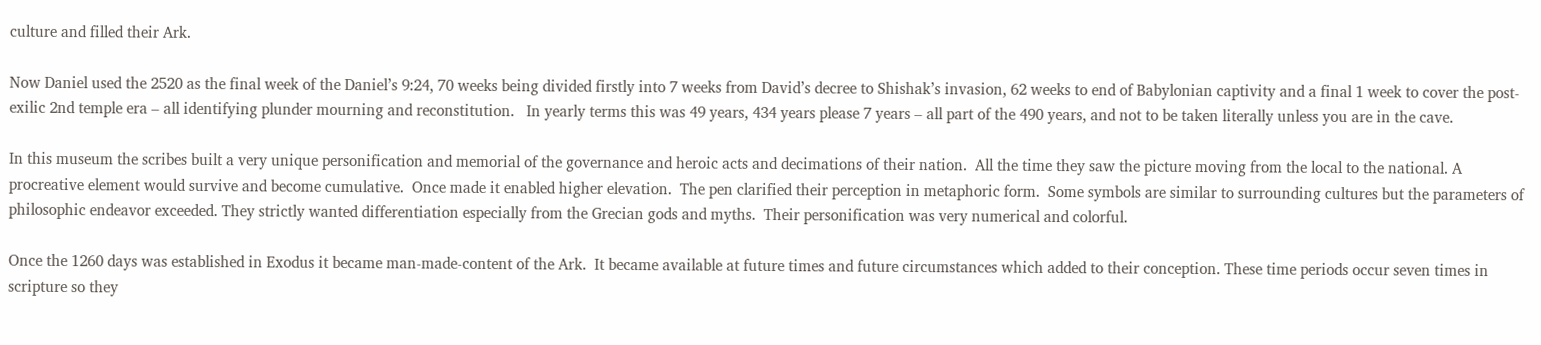culture and filled their Ark.

Now Daniel used the 2520 as the final week of the Daniel’s 9:24, 70 weeks being divided firstly into 7 weeks from David’s decree to Shishak’s invasion, 62 weeks to end of Babylonian captivity and a final 1 week to cover the post-exilic 2nd temple era – all identifying plunder mourning and reconstitution.   In yearly terms this was 49 years, 434 years please 7 years – all part of the 490 years, and not to be taken literally unless you are in the cave.

In this museum the scribes built a very unique personification and memorial of the governance and heroic acts and decimations of their nation.  All the time they saw the picture moving from the local to the national. A procreative element would survive and become cumulative.  Once made it enabled higher elevation.  The pen clarified their perception in metaphoric form.  Some symbols are similar to surrounding cultures but the parameters of philosophic endeavor exceeded. They strictly wanted differentiation especially from the Grecian gods and myths.  Their personification was very numerical and colorful.

Once the 1260 days was established in Exodus it became man-made-content of the Ark.  It became available at future times and future circumstances which added to their conception. These time periods occur seven times in scripture so they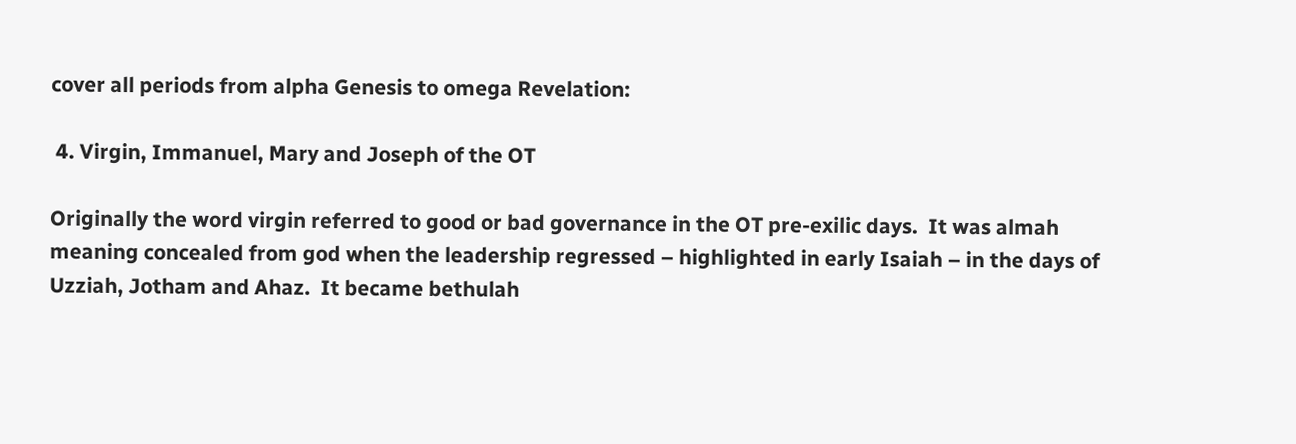cover all periods from alpha Genesis to omega Revelation:

 4. Virgin, Immanuel, Mary and Joseph of the OT

Originally the word virgin referred to good or bad governance in the OT pre-exilic days.  It was almah meaning concealed from god when the leadership regressed – highlighted in early Isaiah – in the days of Uzziah, Jotham and Ahaz.  It became bethulah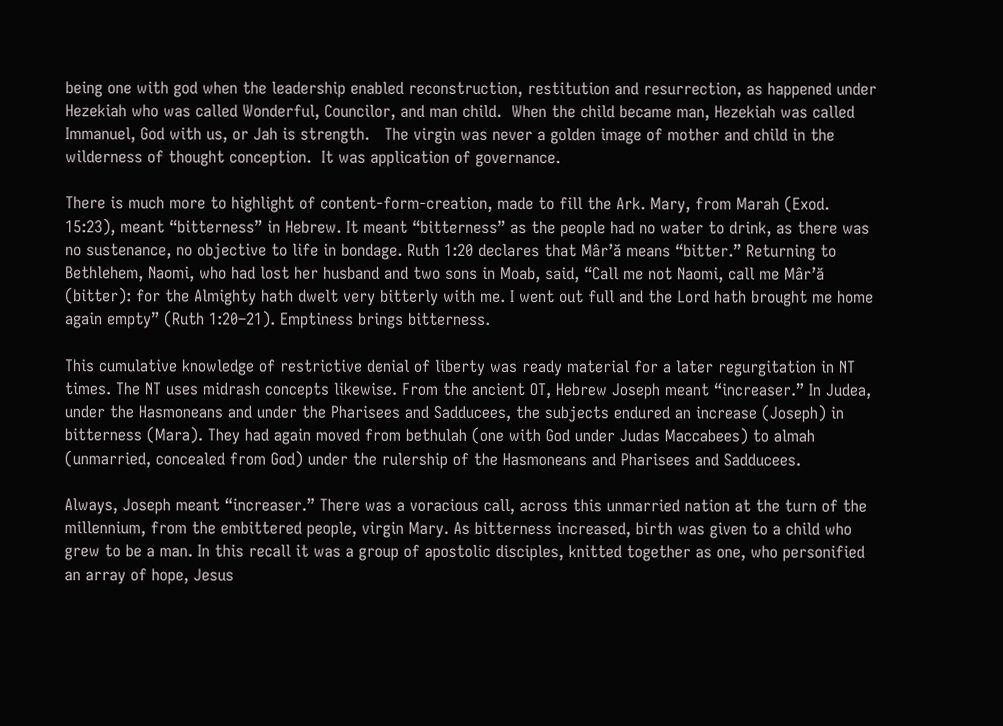being one with god when the leadership enabled reconstruction, restitution and resurrection, as happened under Hezekiah who was called Wonderful, Councilor, and man child.  When the child became man, Hezekiah was called Immanuel, God with us, or Jah is strength.   The virgin was never a golden image of mother and child in the wilderness of thought conception.  It was application of governance.

There is much more to highlight of content-form-creation, made to fill the Ark. Mary, from Marah (Exod. 15:23), meant “bitterness” in Hebrew. It meant “bitterness” as the people had no water to drink, as there was no sustenance, no objective to life in bondage. Ruth 1:20 declares that Mâr’ă means “bitter.” Returning to Bethlehem, Naomi, who had lost her husband and two sons in Moab, said, “Call me not Naomi, call me Mâr’ă (bitter): for the Almighty hath dwelt very bitterly with me. I went out full and the Lord hath brought me home again empty” (Ruth 1:20–21). Emptiness brings bitterness.

This cumulative knowledge of restrictive denial of liberty was ready material for a later regurgitation in NT times. The NT uses midrash concepts likewise. From the ancient OT, Hebrew Joseph meant “increaser.” In Judea, under the Hasmoneans and under the Pharisees and Sadducees, the subjects endured an increase (Joseph) in bitterness (Mara). They had again moved from bethulah (one with God under Judas Maccabees) to almah (unmarried, concealed from God) under the rulership of the Hasmoneans and Pharisees and Sadducees.

Always, Joseph meant “increaser.” There was a voracious call, across this unmarried nation at the turn of the millennium, from the embittered people, virgin Mary. As bitterness increased, birth was given to a child who grew to be a man. In this recall it was a group of apostolic disciples, knitted together as one, who personified an array of hope, Jesus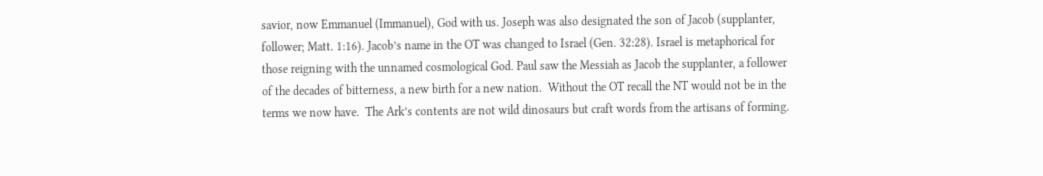savior, now Emmanuel (Immanuel), God with us. Joseph was also designated the son of Jacob (supplanter, follower; Matt. 1:16). Jacob’s name in the OT was changed to Israel (Gen. 32:28). Israel is metaphorical for those reigning with the unnamed cosmological God. Paul saw the Messiah as Jacob the supplanter, a follower of the decades of bitterness, a new birth for a new nation.  Without the OT recall the NT would not be in the terms we now have.  The Ark’s contents are not wild dinosaurs but craft words from the artisans of forming.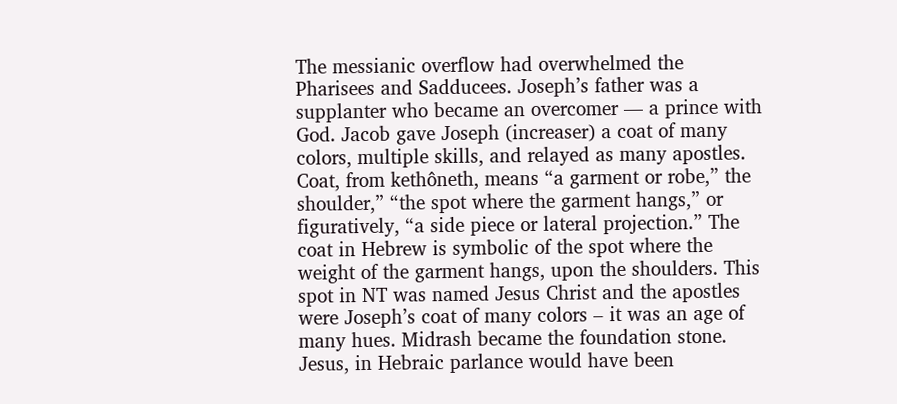The messianic overflow had overwhelmed the Pharisees and Sadducees. Joseph’s father was a supplanter who became an overcomer — a prince with God. Jacob gave Joseph (increaser) a coat of many colors, multiple skills, and relayed as many apostles. Coat, from kethôneth, means “a garment or robe,” the shoulder,” “the spot where the garment hangs,” or figuratively, “a side piece or lateral projection.” The coat in Hebrew is symbolic of the spot where the weight of the garment hangs, upon the shoulders. This spot in NT was named Jesus Christ and the apostles were Joseph’s coat of many colors – it was an age of many hues. Midrash became the foundation stone. Jesus, in Hebraic parlance would have been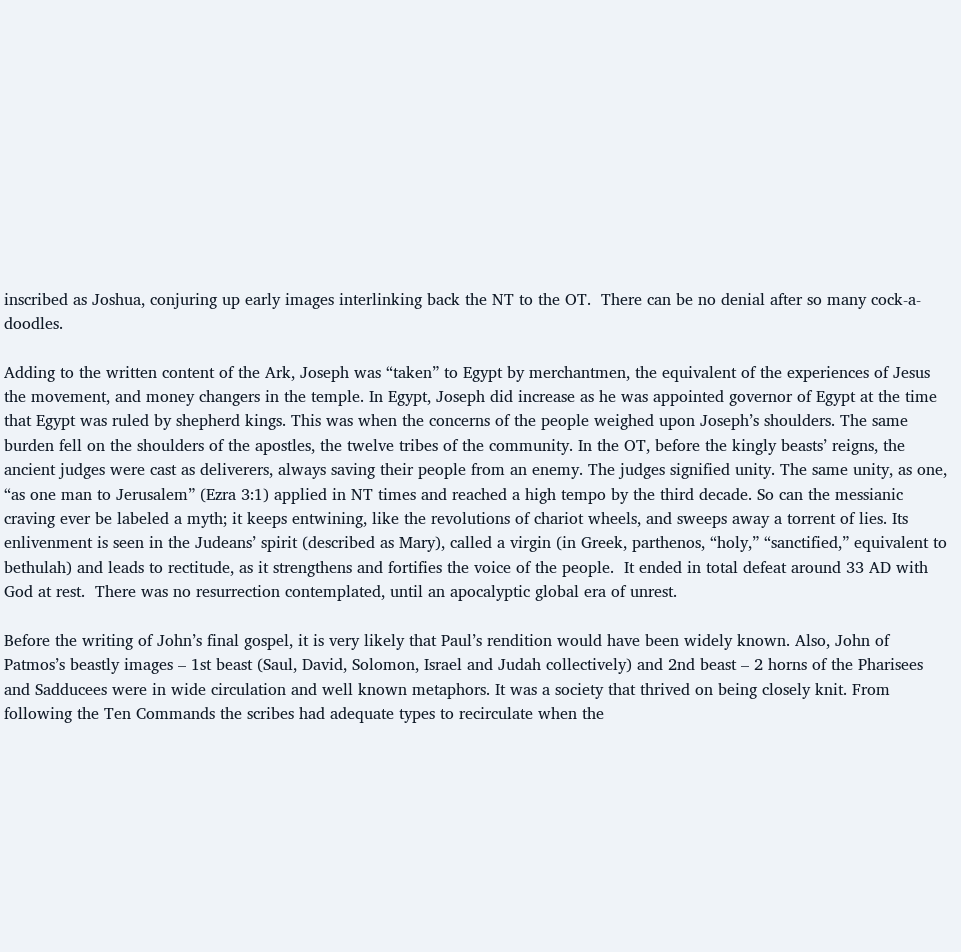inscribed as Joshua, conjuring up early images interlinking back the NT to the OT.  There can be no denial after so many cock-a-doodles.

Adding to the written content of the Ark, Joseph was “taken” to Egypt by merchantmen, the equivalent of the experiences of Jesus the movement, and money changers in the temple. In Egypt, Joseph did increase as he was appointed governor of Egypt at the time that Egypt was ruled by shepherd kings. This was when the concerns of the people weighed upon Joseph’s shoulders. The same burden fell on the shoulders of the apostles, the twelve tribes of the community. In the OT, before the kingly beasts’ reigns, the ancient judges were cast as deliverers, always saving their people from an enemy. The judges signified unity. The same unity, as one, “as one man to Jerusalem” (Ezra 3:1) applied in NT times and reached a high tempo by the third decade. So can the messianic craving ever be labeled a myth; it keeps entwining, like the revolutions of chariot wheels, and sweeps away a torrent of lies. Its enlivenment is seen in the Judeans’ spirit (described as Mary), called a virgin (in Greek, parthenos, “holy,” “sanctified,” equivalent to bethulah) and leads to rectitude, as it strengthens and fortifies the voice of the people.  It ended in total defeat around 33 AD with God at rest.  There was no resurrection contemplated, until an apocalyptic global era of unrest.

Before the writing of John’s final gospel, it is very likely that Paul’s rendition would have been widely known. Also, John of Patmos’s beastly images – 1st beast (Saul, David, Solomon, Israel and Judah collectively) and 2nd beast – 2 horns of the Pharisees and Sadducees were in wide circulation and well known metaphors. It was a society that thrived on being closely knit. From following the Ten Commands the scribes had adequate types to recirculate when the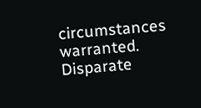circumstances warranted.  Disparate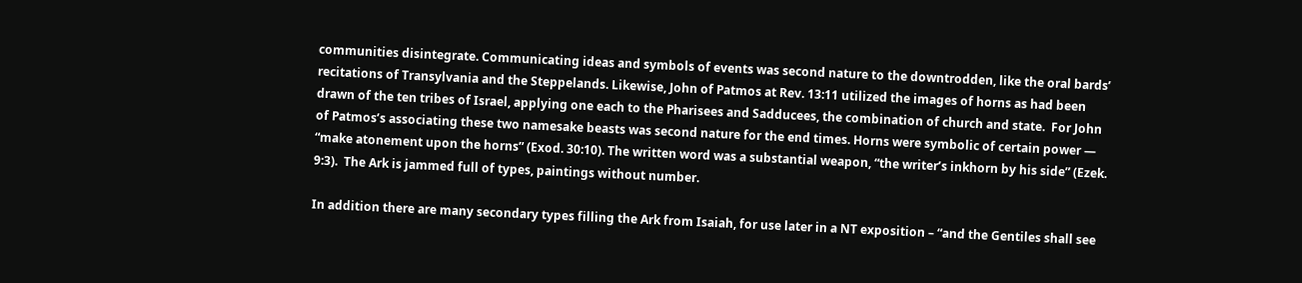communities disintegrate. Communicating ideas and symbols of events was second nature to the downtrodden, like the oral bards’ recitations of Transylvania and the Steppelands. Likewise, John of Patmos at Rev. 13:11 utilized the images of horns as had been drawn of the ten tribes of Israel, applying one each to the Pharisees and Sadducees, the combination of church and state.  For John of Patmos’s associating these two namesake beasts was second nature for the end times. Horns were symbolic of certain power — “make atonement upon the horns” (Exod. 30:10). The written word was a substantial weapon, “the writer’s inkhorn by his side” (Ezek. 9:3).  The Ark is jammed full of types, paintings without number.

In addition there are many secondary types filling the Ark from Isaiah, for use later in a NT exposition – “and the Gentiles shall see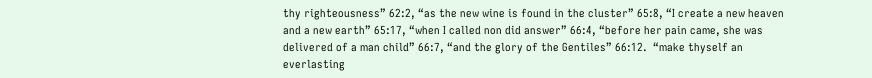thy righteousness” 62:2, “as the new wine is found in the cluster” 65:8, “I create a new heaven and a new earth” 65:17, “when I called non did answer” 66:4, “before her pain came, she was delivered of a man child” 66:7, “and the glory of the Gentiles” 66:12.  “make thyself an everlasting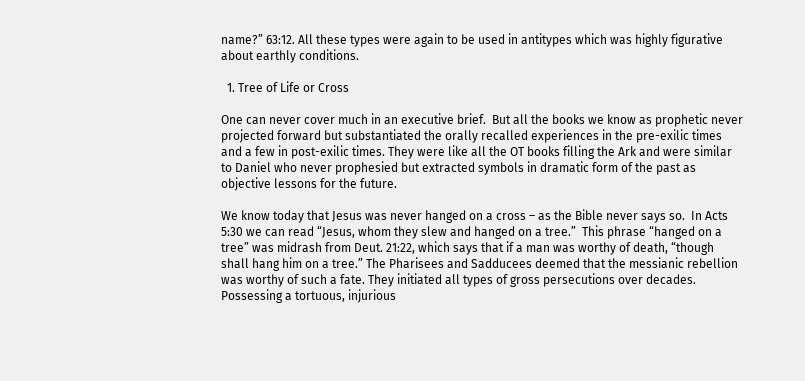name?” 63:12. All these types were again to be used in antitypes which was highly figurative about earthly conditions.

  1. Tree of Life or Cross

One can never cover much in an executive brief.  But all the books we know as prophetic never projected forward but substantiated the orally recalled experiences in the pre-exilic times and a few in post-exilic times. They were like all the OT books filling the Ark and were similar to Daniel who never prophesied but extracted symbols in dramatic form of the past as objective lessons for the future.

We know today that Jesus was never hanged on a cross – as the Bible never says so.  In Acts 5:30 we can read “Jesus, whom they slew and hanged on a tree.”  This phrase “hanged on a tree” was midrash from Deut. 21:22, which says that if a man was worthy of death, “though shall hang him on a tree.” The Pharisees and Sadducees deemed that the messianic rebellion was worthy of such a fate. They initiated all types of gross persecutions over decades. Possessing a tortuous, injurious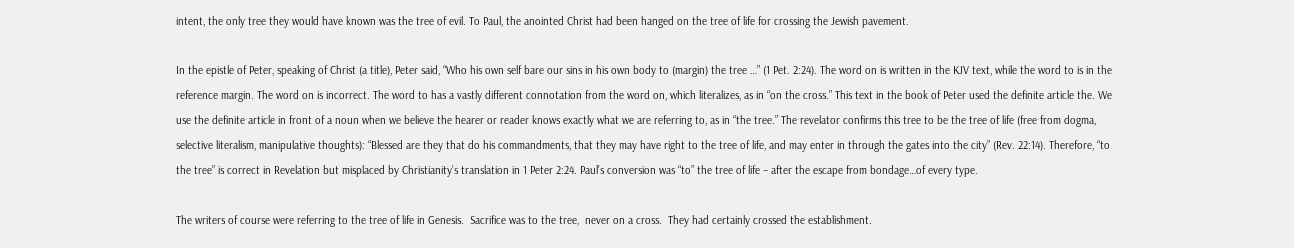intent, the only tree they would have known was the tree of evil. To Paul, the anointed Christ had been hanged on the tree of life for crossing the Jewish pavement.

In the epistle of Peter, speaking of Christ (a title), Peter said, “Who his own self bare our sins in his own body to (margin) the tree …” (1 Pet. 2:24). The word on is written in the KJV text, while the word to is in the reference margin. The word on is incorrect. The word to has a vastly different connotation from the word on, which literalizes, as in “on the cross.” This text in the book of Peter used the definite article the. We use the definite article in front of a noun when we believe the hearer or reader knows exactly what we are referring to, as in “the tree.” The revelator confirms this tree to be the tree of life (free from dogma, selective literalism, manipulative thoughts): “Blessed are they that do his commandments, that they may have right to the tree of life, and may enter in through the gates into the city” (Rev. 22:14). Therefore, “to the tree” is correct in Revelation but misplaced by Christianity’s translation in 1 Peter 2:24. Paul’s conversion was “to” the tree of life – after the escape from bondage…of every type.

The writers of course were referring to the tree of life in Genesis.  Sacrifice was to the tree,  never on a cross.  They had certainly crossed the establishment.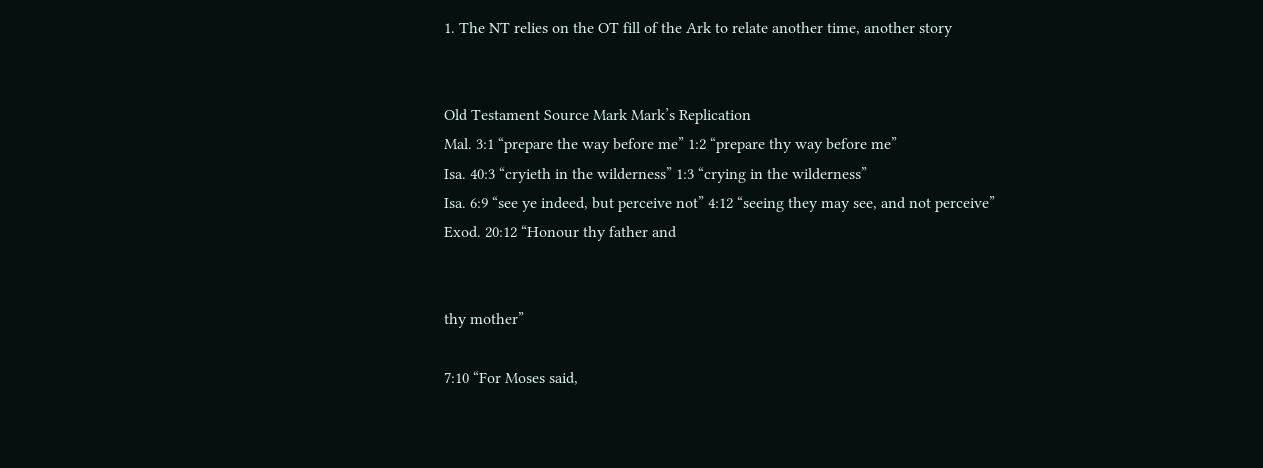1. The NT relies on the OT fill of the Ark to relate another time, another story


Old Testament Source Mark Mark’s Replication
Mal. 3:1 “prepare the way before me” 1:2 “prepare thy way before me”
Isa. 40:3 “cryieth in the wilderness” 1:3 “crying in the wilderness”
Isa. 6:9 “see ye indeed, but perceive not” 4:12 “seeing they may see, and not perceive”
Exod. 20:12 “Honour thy father and


thy mother”

7:10 “For Moses said,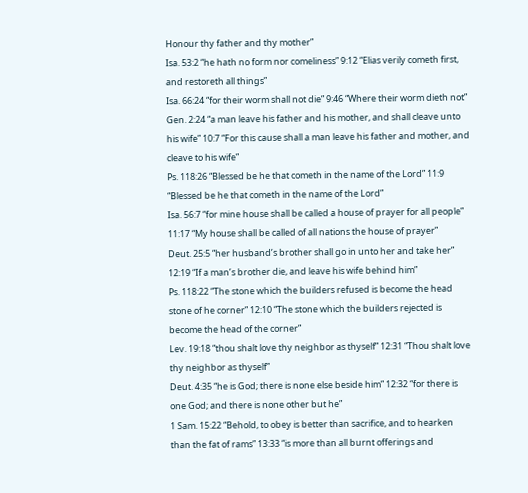Honour thy father and thy mother”
Isa. 53:2 “he hath no form nor comeliness” 9:12 “Elias verily cometh first, and restoreth all things”
Isa. 66:24 “for their worm shall not die” 9:46 “Where their worm dieth not”
Gen. 2:24 “a man leave his father and his mother, and shall cleave unto his wife” 10:7 “For this cause shall a man leave his father and mother, and cleave to his wife”
Ps. 118:26 “Blessed be he that cometh in the name of the Lord” 11:9 “Blessed be he that cometh in the name of the Lord”
Isa. 56:7 “for mine house shall be called a house of prayer for all people” 11:17 “My house shall be called of all nations the house of prayer”
Deut. 25:5 “her husband’s brother shall go in unto her and take her” 12:19 “If a man’s brother die, and leave his wife behind him”
Ps. 118:22 “The stone which the builders refused is become the head stone of he corner” 12:10 “The stone which the builders rejected is become the head of the corner”
Lev. 19:18 “thou shalt love thy neighbor as thyself” 12:31 “Thou shalt love thy neighbor as thyself”
Deut. 4:35 “he is God; there is none else beside him” 12:32 “for there is one God; and there is none other but he”
1 Sam. 15:22 “Behold, to obey is better than sacrifice, and to hearken than the fat of rams” 13:33 “is more than all burnt offerings and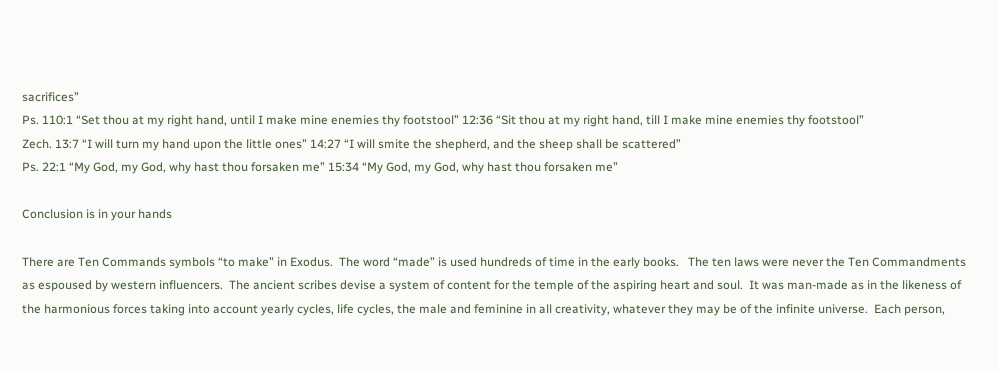sacrifices”
Ps. 110:1 “Set thou at my right hand, until I make mine enemies thy footstool” 12:36 “Sit thou at my right hand, till I make mine enemies thy footstool”
Zech. 13:7 “I will turn my hand upon the little ones” 14:27 “I will smite the shepherd, and the sheep shall be scattered”
Ps. 22:1 “My God, my God, why hast thou forsaken me” 15:34 “My God, my God, why hast thou forsaken me”

Conclusion is in your hands

There are Ten Commands symbols “to make” in Exodus.  The word “made” is used hundreds of time in the early books.   The ten laws were never the Ten Commandments as espoused by western influencers.  The ancient scribes devise a system of content for the temple of the aspiring heart and soul.  It was man-made as in the likeness of the harmonious forces taking into account yearly cycles, life cycles, the male and feminine in all creativity, whatever they may be of the infinite universe.  Each person,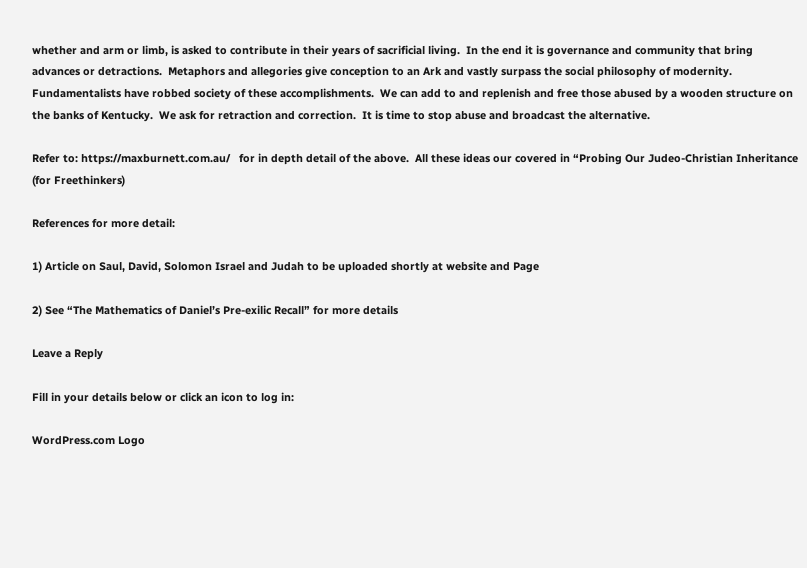whether and arm or limb, is asked to contribute in their years of sacrificial living.  In the end it is governance and community that bring advances or detractions.  Metaphors and allegories give conception to an Ark and vastly surpass the social philosophy of modernity.  Fundamentalists have robbed society of these accomplishments.  We can add to and replenish and free those abused by a wooden structure on the banks of Kentucky.  We ask for retraction and correction.  It is time to stop abuse and broadcast the alternative.

Refer to: https://maxburnett.com.au/   for in depth detail of the above.  All these ideas our covered in “Probing Our Judeo-Christian Inheritance (for Freethinkers)

References for more detail:

1) Article on Saul, David, Solomon Israel and Judah to be uploaded shortly at website and Page

2) See “The Mathematics of Daniel’s Pre-exilic Recall” for more details

Leave a Reply

Fill in your details below or click an icon to log in:

WordPress.com Logo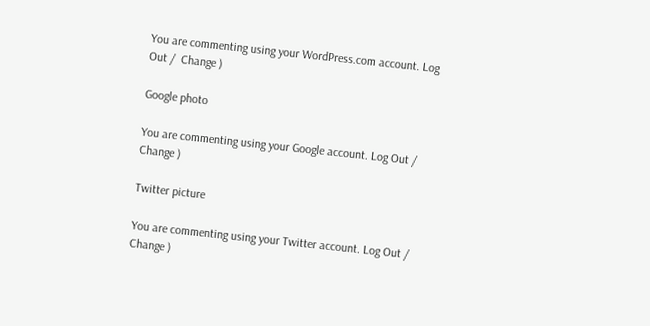You are commenting using your WordPress.com account. Log Out /  Change )

Google photo

You are commenting using your Google account. Log Out /  Change )

Twitter picture

You are commenting using your Twitter account. Log Out /  Change )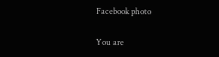Facebook photo

You are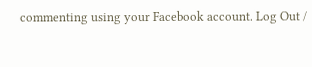commenting using your Facebook account. Log Out /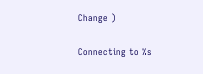Change )

Connecting to %s